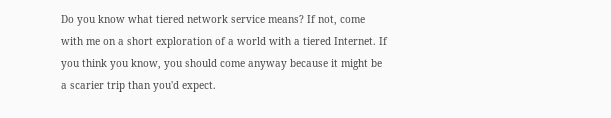Do you know what tiered network service means? If not, come with me on a short exploration of a world with a tiered Internet. If you think you know, you should come anyway because it might be a scarier trip than you'd expect.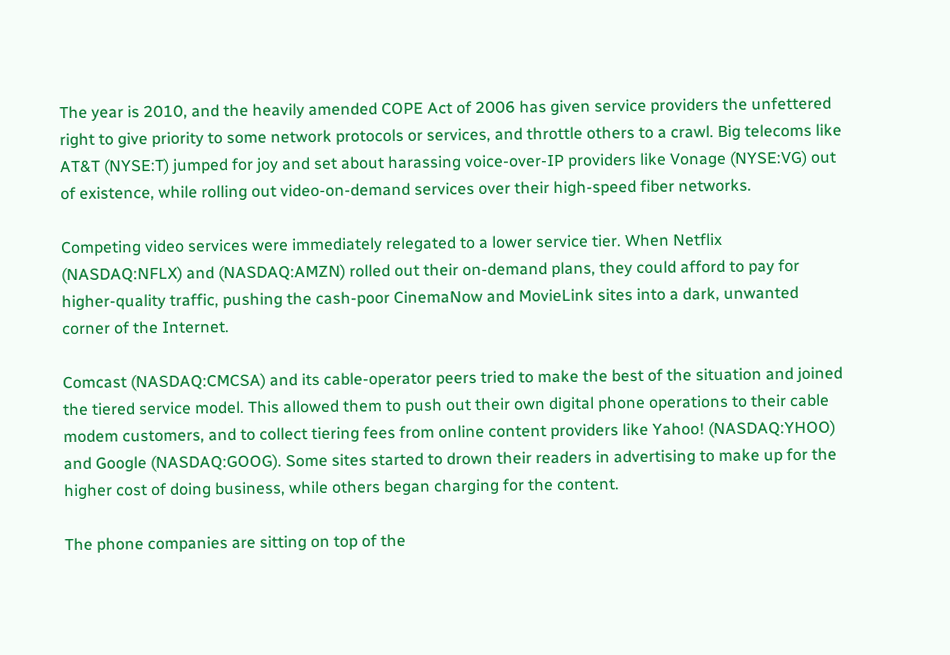The year is 2010, and the heavily amended COPE Act of 2006 has given service providers the unfettered right to give priority to some network protocols or services, and throttle others to a crawl. Big telecoms like AT&T (NYSE:T) jumped for joy and set about harassing voice-over-IP providers like Vonage (NYSE:VG) out of existence, while rolling out video-on-demand services over their high-speed fiber networks.

Competing video services were immediately relegated to a lower service tier. When Netflix (NASDAQ:NFLX) and (NASDAQ:AMZN) rolled out their on-demand plans, they could afford to pay for higher-quality traffic, pushing the cash-poor CinemaNow and MovieLink sites into a dark, unwanted corner of the Internet.

Comcast (NASDAQ:CMCSA) and its cable-operator peers tried to make the best of the situation and joined the tiered service model. This allowed them to push out their own digital phone operations to their cable modem customers, and to collect tiering fees from online content providers like Yahoo! (NASDAQ:YHOO) and Google (NASDAQ:GOOG). Some sites started to drown their readers in advertising to make up for the higher cost of doing business, while others began charging for the content.

The phone companies are sitting on top of the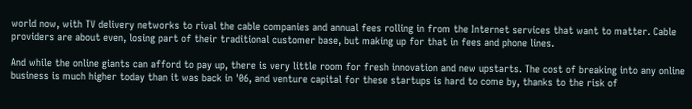world now, with TV delivery networks to rival the cable companies and annual fees rolling in from the Internet services that want to matter. Cable providers are about even, losing part of their traditional customer base, but making up for that in fees and phone lines.

And while the online giants can afford to pay up, there is very little room for fresh innovation and new upstarts. The cost of breaking into any online business is much higher today than it was back in '06, and venture capital for these startups is hard to come by, thanks to the risk of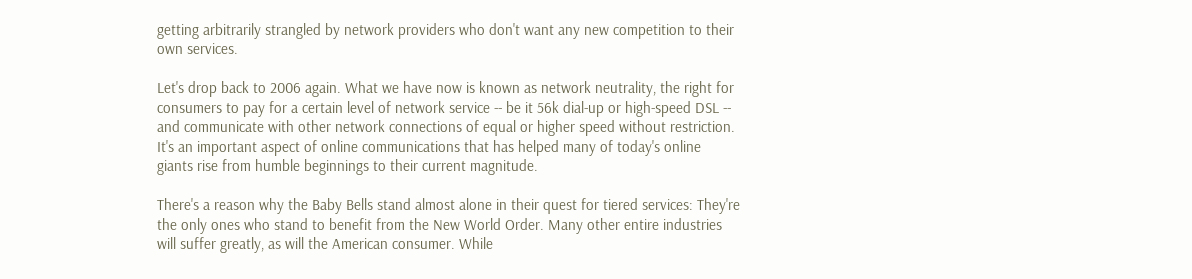getting arbitrarily strangled by network providers who don't want any new competition to their own services.

Let's drop back to 2006 again. What we have now is known as network neutrality, the right for consumers to pay for a certain level of network service -- be it 56k dial-up or high-speed DSL -- and communicate with other network connections of equal or higher speed without restriction. It's an important aspect of online communications that has helped many of today's online giants rise from humble beginnings to their current magnitude.

There's a reason why the Baby Bells stand almost alone in their quest for tiered services: They're the only ones who stand to benefit from the New World Order. Many other entire industries will suffer greatly, as will the American consumer. While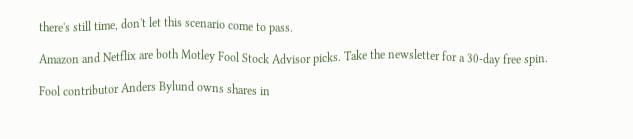there's still time, don't let this scenario come to pass.

Amazon and Netflix are both Motley Fool Stock Advisor picks. Take the newsletter for a 30-day free spin.

Fool contributor Anders Bylund owns shares in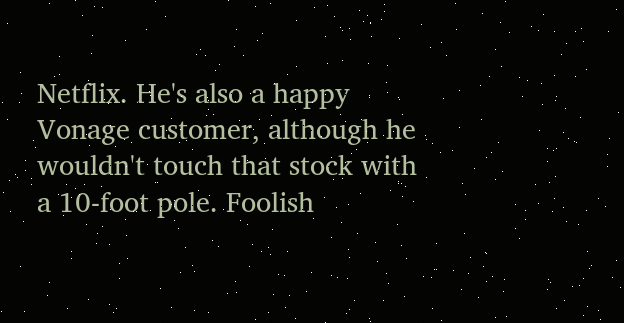Netflix. He's also a happy Vonage customer, although he wouldn't touch that stock with a 10-foot pole. Foolish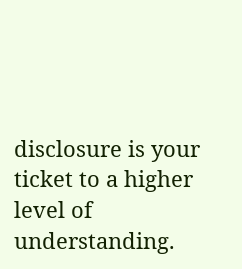disclosure is your ticket to a higher level of understanding.